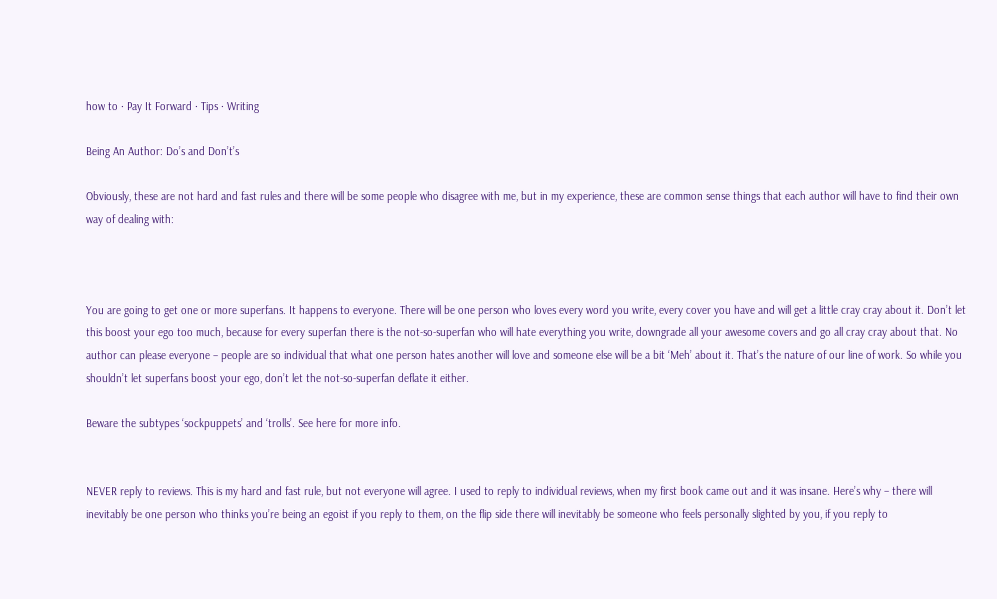how to · Pay It Forward · Tips · Writing

Being An Author: Do’s and Don’t’s

Obviously, these are not hard and fast rules and there will be some people who disagree with me, but in my experience, these are common sense things that each author will have to find their own way of dealing with:



You are going to get one or more superfans. It happens to everyone. There will be one person who loves every word you write, every cover you have and will get a little cray cray about it. Don’t let this boost your ego too much, because for every superfan there is the not-so-superfan who will hate everything you write, downgrade all your awesome covers and go all cray cray about that. No author can please everyone – people are so individual that what one person hates another will love and someone else will be a bit ‘Meh’ about it. That’s the nature of our line of work. So while you shouldn’t let superfans boost your ego, don’t let the not-so-superfan deflate it either.

Beware the subtypes ‘sockpuppets’ and ‘trolls’. See here for more info.


NEVER reply to reviews. This is my hard and fast rule, but not everyone will agree. I used to reply to individual reviews, when my first book came out and it was insane. Here’s why – there will inevitably be one person who thinks you’re being an egoist if you reply to them, on the flip side there will inevitably be someone who feels personally slighted by you, if you reply to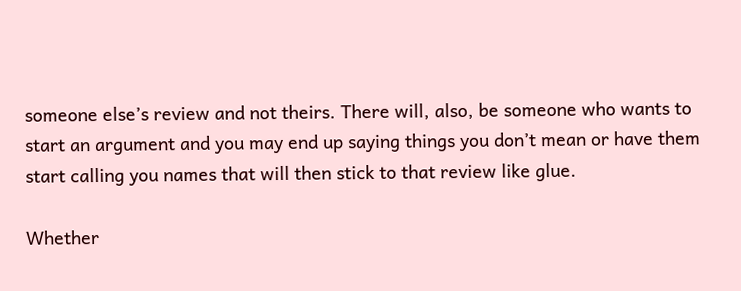someone else’s review and not theirs. There will, also, be someone who wants to start an argument and you may end up saying things you don’t mean or have them start calling you names that will then stick to that review like glue.

Whether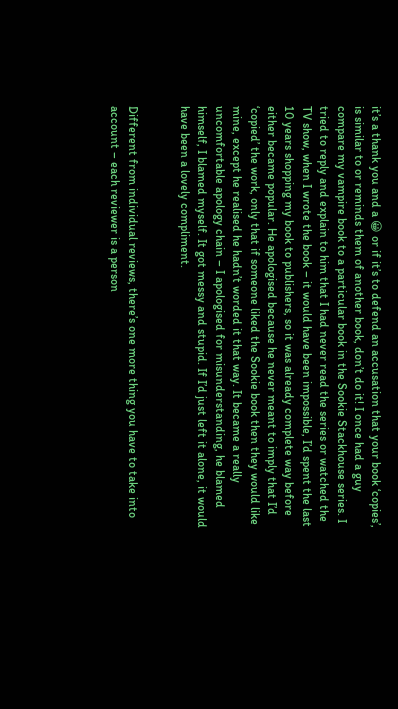it’s a thank you and a 😀 or if it’s to defend an accusation that your book ‘copies’, is similar to or reminds them of another book, don’t do it! I once had a guy compare my vampire book to a particular book in the Sookie Stackhouse series. I tried to reply and explain to him that I had never read the series or watched the TV show, when I wrote the book – it would have been impossible, I’d spent the last 10 years shopping my book to publishers, so it was already complete way before either became popular. He apologised because he never meant to imply that I’d ‘copied’ the work, only that if someone liked the Sookie book then they would like mine, except he realised he hadn’t worded it that way. It became a really uncomfortable apology chain – I apologised for misunderstanding, he blamed himself, I blamed myself. It got messy and stupid. If I’d just left it alone, it would have been a lovely compliment.


Different from individual reviews, there’s one more thing you have to take into account – each reviewer is a person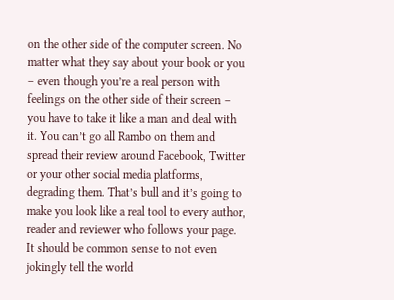on the other side of the computer screen. No matter what they say about your book or you – even though you’re a real person with feelings on the other side of their screen – you have to take it like a man and deal with it. You can’t go all Rambo on them and spread their review around Facebook, Twitter or your other social media platforms, degrading them. That’s bull and it’s going to make you look like a real tool to every author, reader and reviewer who follows your page. It should be common sense to not even jokingly tell the world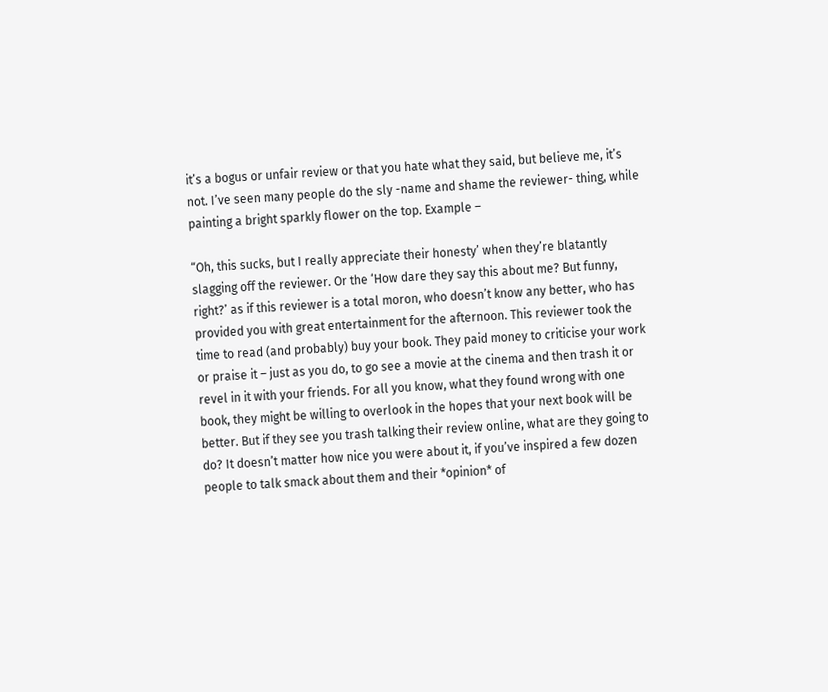it’s a bogus or unfair review or that you hate what they said, but believe me, it’s not. I’ve seen many people do the sly -name and shame the reviewer- thing, while painting a bright sparkly flower on the top. Example –

“Oh, this sucks, but I really appreciate their honesty’ when they’re blatantly slagging off the reviewer. Or the ‘How dare they say this about me? But funny, right?’ as if this reviewer is a total moron, who doesn’t know any better, who has provided you with great entertainment for the afternoon. This reviewer took the time to read (and probably) buy your book. They paid money to criticise your work or praise it – just as you do, to go see a movie at the cinema and then trash it or revel in it with your friends. For all you know, what they found wrong with one book, they might be willing to overlook in the hopes that your next book will be better. But if they see you trash talking their review online, what are they going to do? It doesn’t matter how nice you were about it, if you’ve inspired a few dozen people to talk smack about them and their *opinion* of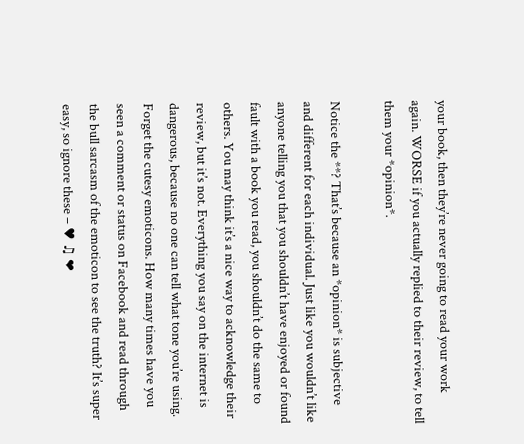your book, then they’re never going to read your work again. WORSE if you actually replied to their review, to tell them your *opinion*.

Notice the **? That’s because an *opinion* is subjective and different for each individual. Just like you wouldn’t like anyone telling you that you shouldn’t have enjoyed or found fault with a book you read, you shouldn’t do the same to others. You may think it’s a nice way to acknowledge their review, but it’s not. Everything you say on the internet is dangerous, because no one can tell what tone you’re using. Forget the cutesy emoticons. How many times have you seen a comment or status on Facebook and read through the bull sarcasm of the emoticon to see the truth? It’s super easy, so ignore these – ♥ ♫ ❤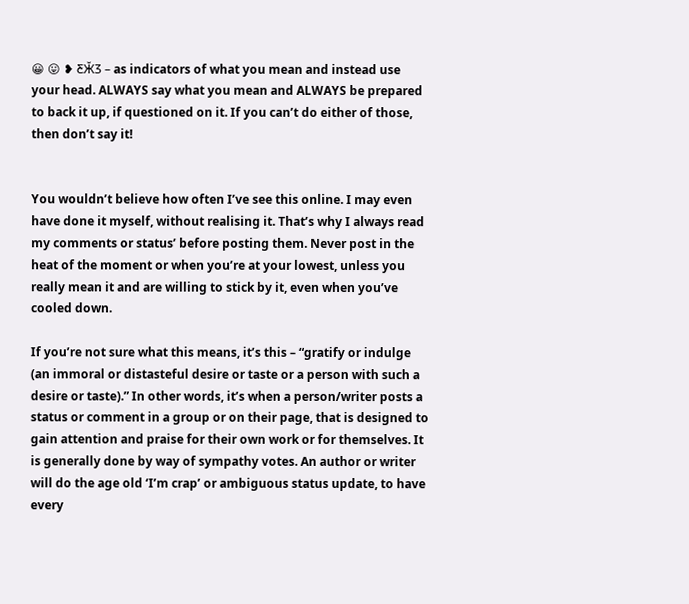😀 😛 ❥ Ƹ̴Ӂ̴Ʒ – as indicators of what you mean and instead use your head. ALWAYS say what you mean and ALWAYS be prepared to back it up, if questioned on it. If you can’t do either of those, then don’t say it!


You wouldn’t believe how often I’ve see this online. I may even have done it myself, without realising it. That’s why I always read my comments or status’ before posting them. Never post in the heat of the moment or when you’re at your lowest, unless you really mean it and are willing to stick by it, even when you’ve cooled down.

If you’re not sure what this means, it’s this – “gratify or indulge (an immoral or distasteful desire or taste or a person with such a desire or taste).” In other words, it’s when a person/writer posts a status or comment in a group or on their page, that is designed to gain attention and praise for their own work or for themselves. It is generally done by way of sympathy votes. An author or writer will do the age old ‘I’m crap’ or ambiguous status update, to have every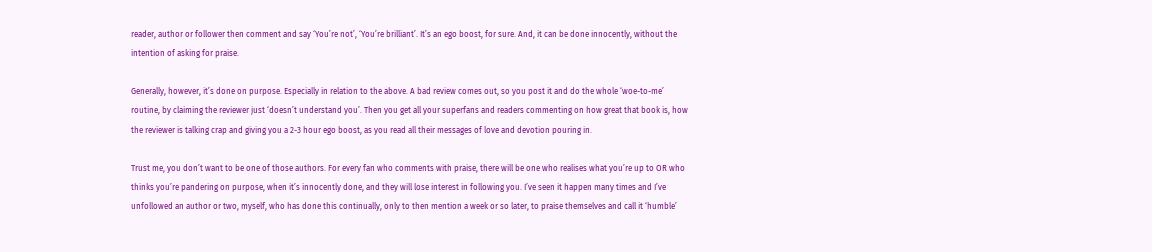reader, author or follower then comment and say ‘You’re not’, ‘You’re brilliant’. It’s an ego boost, for sure. And, it can be done innocently, without the intention of asking for praise.

Generally, however, it’s done on purpose. Especially in relation to the above. A bad review comes out, so you post it and do the whole ‘woe-to-me’ routine, by claiming the reviewer just ‘doesn’t understand you’. Then you get all your superfans and readers commenting on how great that book is, how the reviewer is talking crap and giving you a 2-3 hour ego boost, as you read all their messages of love and devotion pouring in.

Trust me, you don’t want to be one of those authors. For every fan who comments with praise, there will be one who realises what you’re up to OR who thinks you’re pandering on purpose, when it’s innocently done, and they will lose interest in following you. I’ve seen it happen many times and I’ve unfollowed an author or two, myself, who has done this continually, only to then mention a week or so later, to praise themselves and call it ‘humble’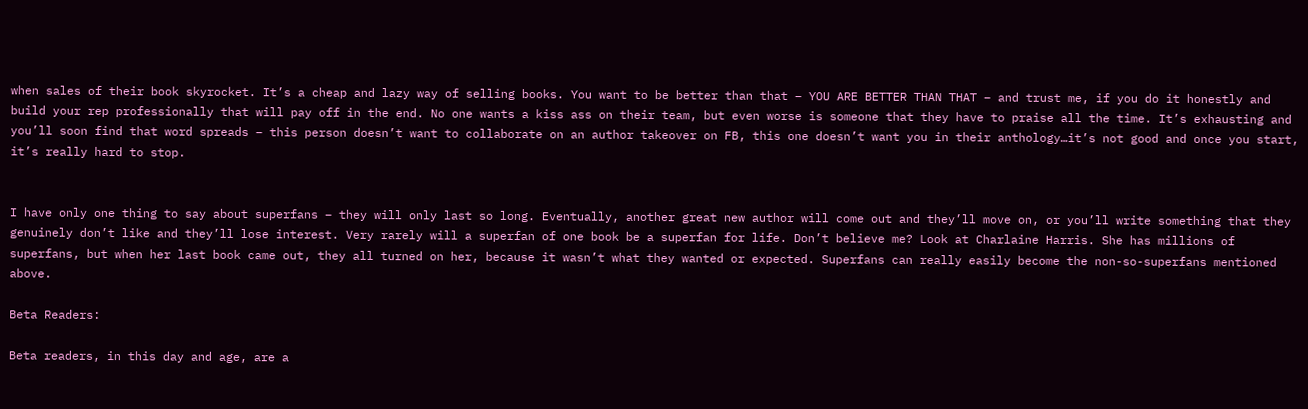when sales of their book skyrocket. It’s a cheap and lazy way of selling books. You want to be better than that – YOU ARE BETTER THAN THAT – and trust me, if you do it honestly and build your rep professionally that will pay off in the end. No one wants a kiss ass on their team, but even worse is someone that they have to praise all the time. It’s exhausting and you’ll soon find that word spreads – this person doesn’t want to collaborate on an author takeover on FB, this one doesn’t want you in their anthology…it’s not good and once you start, it’s really hard to stop.


I have only one thing to say about superfans – they will only last so long. Eventually, another great new author will come out and they’ll move on, or you’ll write something that they genuinely don’t like and they’ll lose interest. Very rarely will a superfan of one book be a superfan for life. Don’t believe me? Look at Charlaine Harris. She has millions of superfans, but when her last book came out, they all turned on her, because it wasn’t what they wanted or expected. Superfans can really easily become the non-so-superfans mentioned above.

Beta Readers:

Beta readers, in this day and age, are a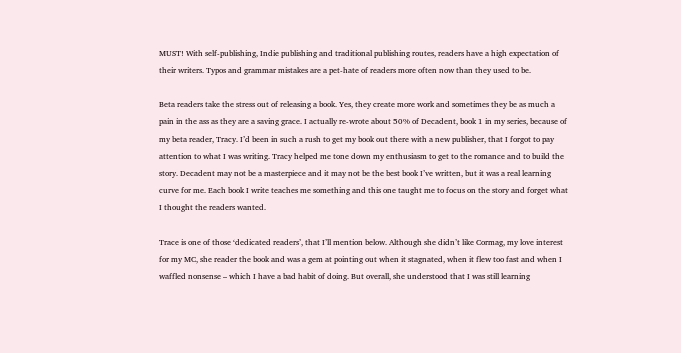MUST! With self-publishing, Indie publishing and traditional publishing routes, readers have a high expectation of their writers. Typos and grammar mistakes are a pet-hate of readers more often now than they used to be.

Beta readers take the stress out of releasing a book. Yes, they create more work and sometimes they be as much a pain in the ass as they are a saving grace. I actually re-wrote about 50% of Decadent, book 1 in my series, because of my beta reader, Tracy. I’d been in such a rush to get my book out there with a new publisher, that I forgot to pay attention to what I was writing. Tracy helped me tone down my enthusiasm to get to the romance and to build the story. Decadent may not be a masterpiece and it may not be the best book I’ve written, but it was a real learning curve for me. Each book I write teaches me something and this one taught me to focus on the story and forget what I thought the readers wanted.

Trace is one of those ‘dedicated readers’, that I’ll mention below. Although she didn’t like Cormag, my love interest for my MC, she reader the book and was a gem at pointing out when it stagnated, when it flew too fast and when I waffled nonsense – which I have a bad habit of doing. But overall, she understood that I was still learning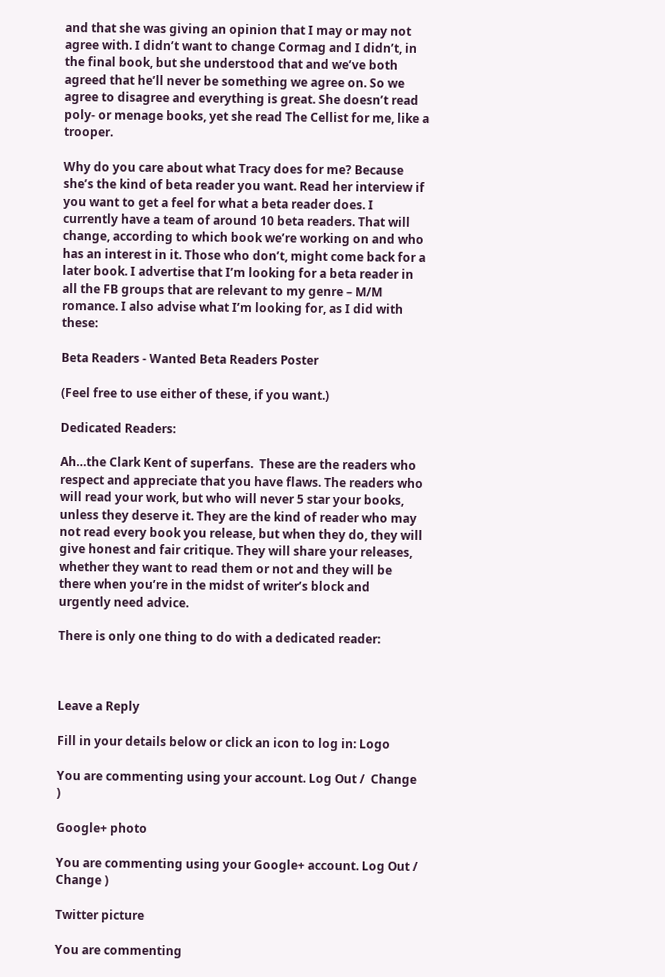and that she was giving an opinion that I may or may not agree with. I didn’t want to change Cormag and I didn’t, in the final book, but she understood that and we’ve both agreed that he’ll never be something we agree on. So we agree to disagree and everything is great. She doesn’t read poly- or menage books, yet she read The Cellist for me, like a trooper.

Why do you care about what Tracy does for me? Because she’s the kind of beta reader you want. Read her interview if you want to get a feel for what a beta reader does. I currently have a team of around 10 beta readers. That will change, according to which book we’re working on and who has an interest in it. Those who don’t, might come back for a later book. I advertise that I’m looking for a beta reader in all the FB groups that are relevant to my genre – M/M romance. I also advise what I’m looking for, as I did with these:

Beta Readers - Wanted Beta Readers Poster

(Feel free to use either of these, if you want.)

Dedicated Readers:

Ah…the Clark Kent of superfans.  These are the readers who respect and appreciate that you have flaws. The readers who will read your work, but who will never 5 star your books, unless they deserve it. They are the kind of reader who may not read every book you release, but when they do, they will give honest and fair critique. They will share your releases, whether they want to read them or not and they will be there when you’re in the midst of writer’s block and urgently need advice.

There is only one thing to do with a dedicated reader:



Leave a Reply

Fill in your details below or click an icon to log in: Logo

You are commenting using your account. Log Out /  Change )

Google+ photo

You are commenting using your Google+ account. Log Out /  Change )

Twitter picture

You are commenting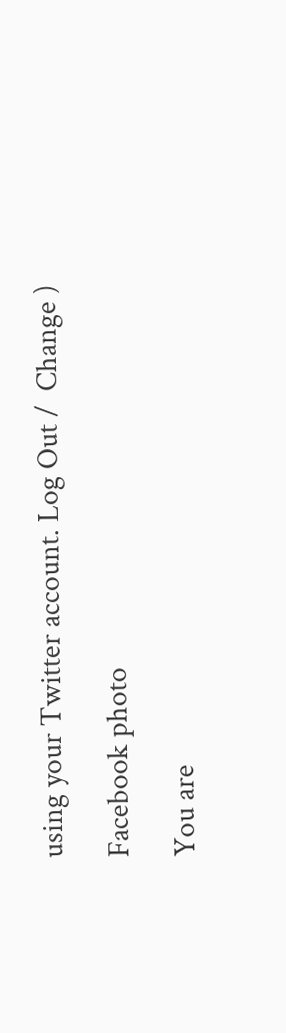using your Twitter account. Log Out /  Change )

Facebook photo

You are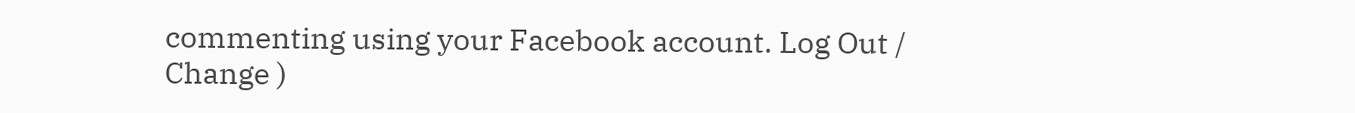commenting using your Facebook account. Log Out /  Change )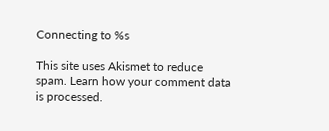Connecting to %s

This site uses Akismet to reduce spam. Learn how your comment data is processed.